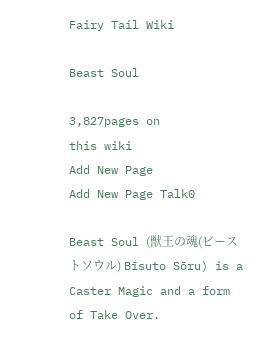Fairy Tail Wiki

Beast Soul

3,827pages on
this wiki
Add New Page
Add New Page Talk0

Beast Soul (獣王の魂(ビーストソウル) Bīsuto Sōru) is a Caster Magic and a form of Take Over.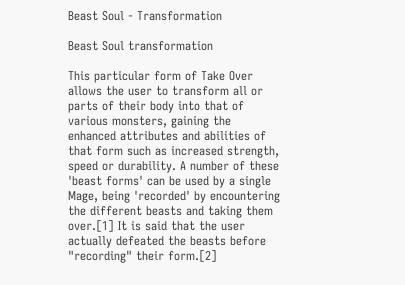Beast Soul - Transformation

Beast Soul transformation

This particular form of Take Over allows the user to transform all or parts of their body into that of various monsters, gaining the enhanced attributes and abilities of that form such as increased strength, speed or durability. A number of these 'beast forms' can be used by a single Mage, being 'recorded' by encountering the different beasts and taking them over.[1] It is said that the user actually defeated the beasts before "recording" their form.[2]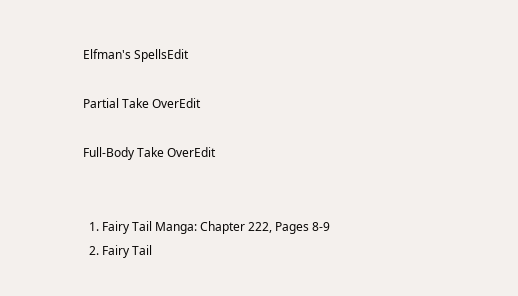Elfman's SpellsEdit

Partial Take OverEdit

Full-Body Take OverEdit


  1. Fairy Tail Manga: Chapter 222, Pages 8-9
  2. Fairy Tail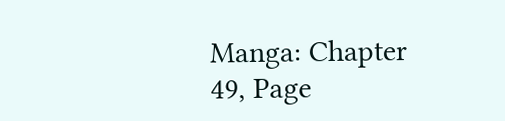Manga: Chapter 49, Page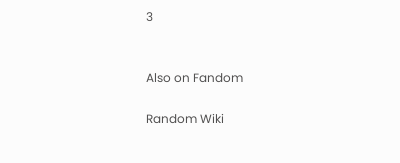3


Also on Fandom

Random Wiki